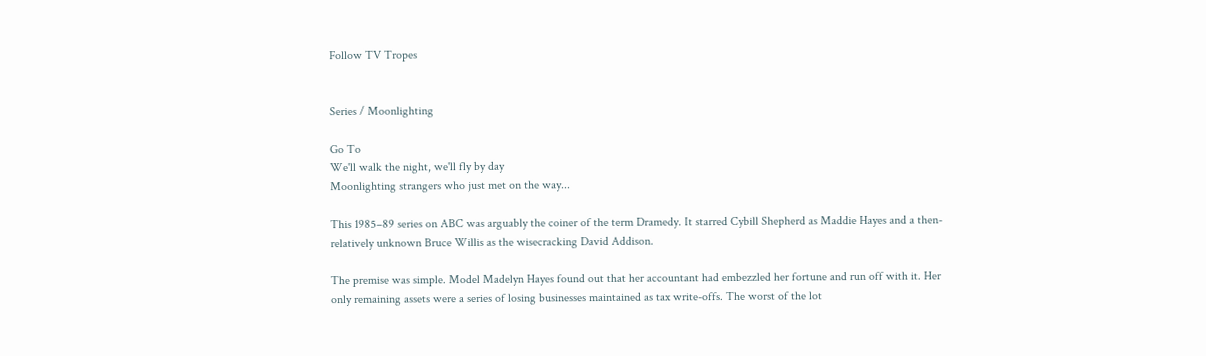Follow TV Tropes


Series / Moonlighting

Go To
We'll walk the night, we'll fly by day
Moonlighting strangers who just met on the way...

This 1985–89 series on ABC was arguably the coiner of the term Dramedy. It starred Cybill Shepherd as Maddie Hayes and a then-relatively unknown Bruce Willis as the wisecracking David Addison.

The premise was simple. Model Madelyn Hayes found out that her accountant had embezzled her fortune and run off with it. Her only remaining assets were a series of losing businesses maintained as tax write-offs. The worst of the lot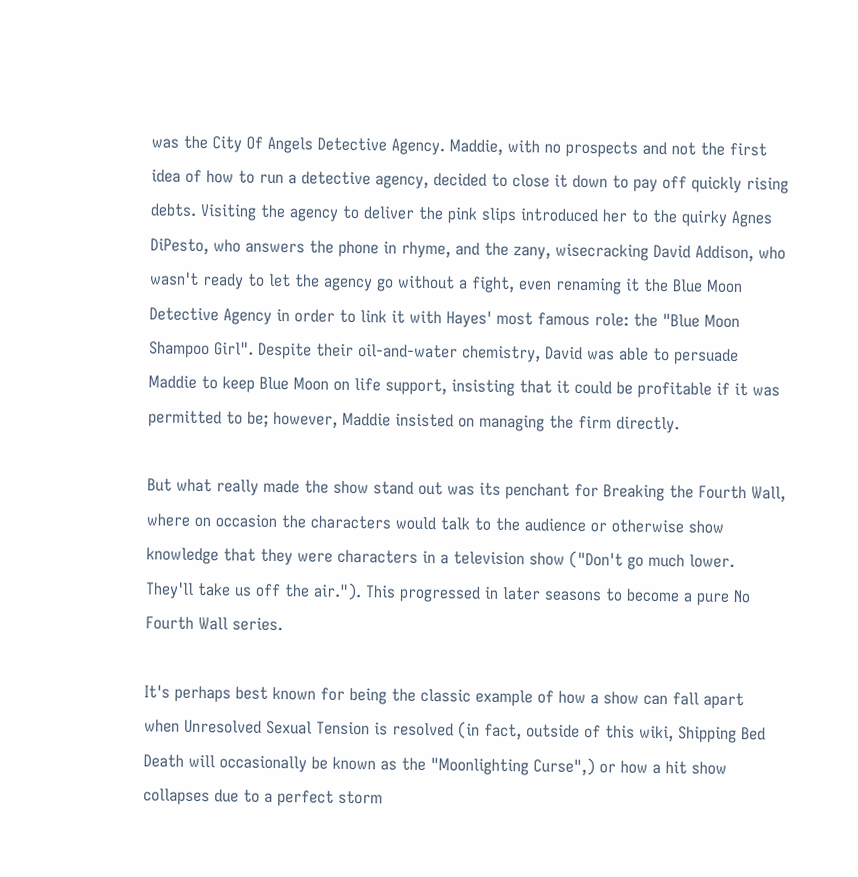was the City Of Angels Detective Agency. Maddie, with no prospects and not the first idea of how to run a detective agency, decided to close it down to pay off quickly rising debts. Visiting the agency to deliver the pink slips introduced her to the quirky Agnes DiPesto, who answers the phone in rhyme, and the zany, wisecracking David Addison, who wasn't ready to let the agency go without a fight, even renaming it the Blue Moon Detective Agency in order to link it with Hayes' most famous role: the "Blue Moon Shampoo Girl". Despite their oil-and-water chemistry, David was able to persuade Maddie to keep Blue Moon on life support, insisting that it could be profitable if it was permitted to be; however, Maddie insisted on managing the firm directly.

But what really made the show stand out was its penchant for Breaking the Fourth Wall, where on occasion the characters would talk to the audience or otherwise show knowledge that they were characters in a television show ("Don't go much lower. They'll take us off the air."). This progressed in later seasons to become a pure No Fourth Wall series.

It's perhaps best known for being the classic example of how a show can fall apart when Unresolved Sexual Tension is resolved (in fact, outside of this wiki, Shipping Bed Death will occasionally be known as the "Moonlighting Curse",) or how a hit show collapses due to a perfect storm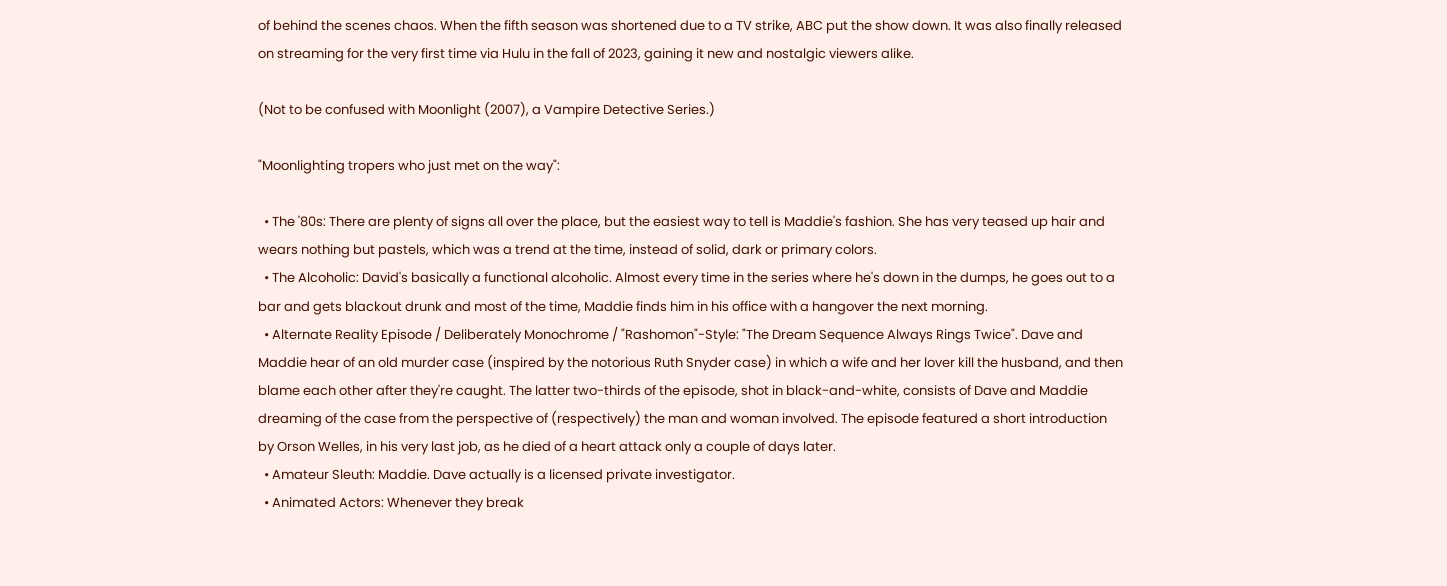of behind the scenes chaos. When the fifth season was shortened due to a TV strike, ABC put the show down. It was also finally released on streaming for the very first time via Hulu in the fall of 2023, gaining it new and nostalgic viewers alike.

(Not to be confused with Moonlight (2007), a Vampire Detective Series.)

"Moonlighting tropers who just met on the way":

  • The '80s: There are plenty of signs all over the place, but the easiest way to tell is Maddie's fashion. She has very teased up hair and wears nothing but pastels, which was a trend at the time, instead of solid, dark or primary colors.
  • The Alcoholic: David's basically a functional alcoholic. Almost every time in the series where he's down in the dumps, he goes out to a bar and gets blackout drunk and most of the time, Maddie finds him in his office with a hangover the next morning.
  • Alternate Reality Episode / Deliberately Monochrome / "Rashomon"-Style: "The Dream Sequence Always Rings Twice". Dave and Maddie hear of an old murder case (inspired by the notorious Ruth Snyder case) in which a wife and her lover kill the husband, and then blame each other after they're caught. The latter two-thirds of the episode, shot in black-and-white, consists of Dave and Maddie dreaming of the case from the perspective of (respectively) the man and woman involved. The episode featured a short introduction by Orson Welles, in his very last job, as he died of a heart attack only a couple of days later.
  • Amateur Sleuth: Maddie. Dave actually is a licensed private investigator.
  • Animated Actors: Whenever they break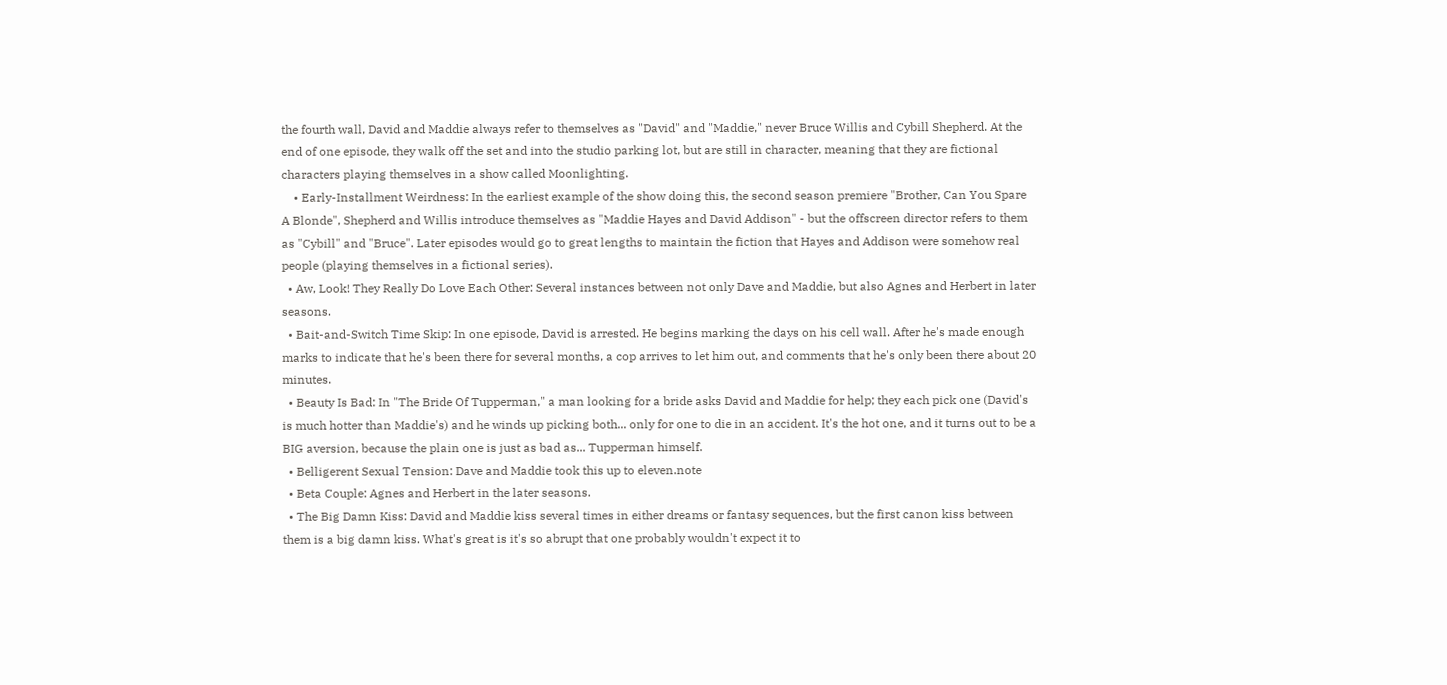the fourth wall, David and Maddie always refer to themselves as "David" and "Maddie," never Bruce Willis and Cybill Shepherd. At the end of one episode, they walk off the set and into the studio parking lot, but are still in character, meaning that they are fictional characters playing themselves in a show called Moonlighting.
    • Early-Installment Weirdness: In the earliest example of the show doing this, the second season premiere "Brother, Can You Spare A Blonde", Shepherd and Willis introduce themselves as "Maddie Hayes and David Addison" - but the offscreen director refers to them as "Cybill" and "Bruce". Later episodes would go to great lengths to maintain the fiction that Hayes and Addison were somehow real people (playing themselves in a fictional series).
  • Aw, Look! They Really Do Love Each Other: Several instances between not only Dave and Maddie, but also Agnes and Herbert in later seasons.
  • Bait-and-Switch Time Skip: In one episode, David is arrested. He begins marking the days on his cell wall. After he's made enough marks to indicate that he's been there for several months, a cop arrives to let him out, and comments that he's only been there about 20 minutes.
  • Beauty Is Bad: In "The Bride Of Tupperman," a man looking for a bride asks David and Maddie for help; they each pick one (David's is much hotter than Maddie's) and he winds up picking both... only for one to die in an accident. It's the hot one, and it turns out to be a BIG aversion, because the plain one is just as bad as... Tupperman himself.
  • Belligerent Sexual Tension: Dave and Maddie took this up to eleven.note
  • Beta Couple: Agnes and Herbert in the later seasons.
  • The Big Damn Kiss: David and Maddie kiss several times in either dreams or fantasy sequences, but the first canon kiss between them is a big damn kiss. What's great is it's so abrupt that one probably wouldn't expect it to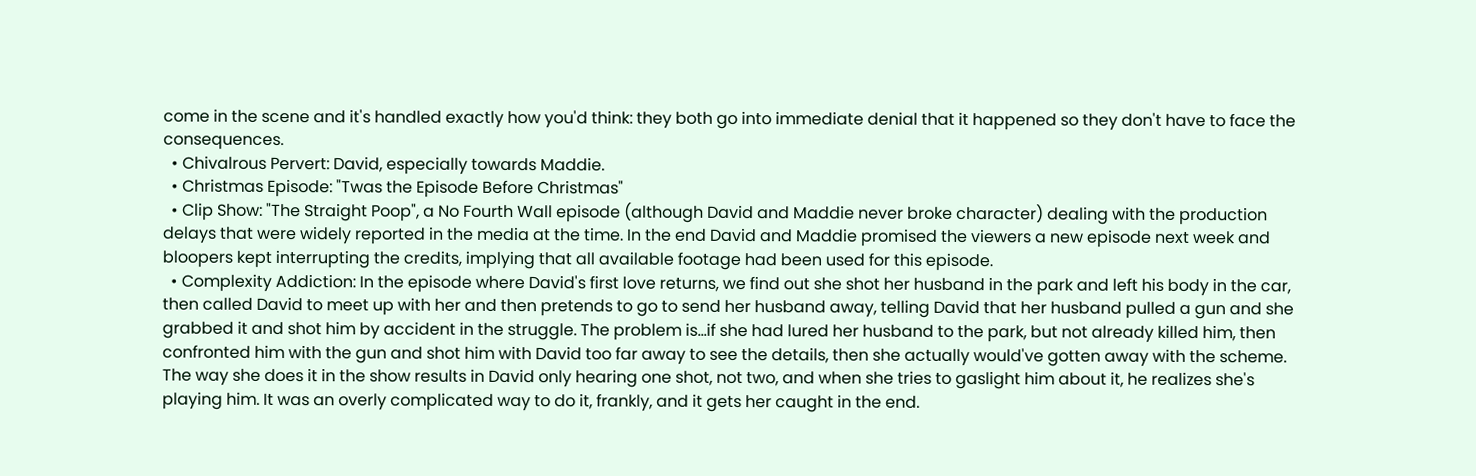come in the scene and it's handled exactly how you'd think: they both go into immediate denial that it happened so they don't have to face the consequences.
  • Chivalrous Pervert: David, especially towards Maddie.
  • Christmas Episode: "Twas the Episode Before Christmas"
  • Clip Show: "The Straight Poop", a No Fourth Wall episode (although David and Maddie never broke character) dealing with the production delays that were widely reported in the media at the time. In the end David and Maddie promised the viewers a new episode next week and bloopers kept interrupting the credits, implying that all available footage had been used for this episode.
  • Complexity Addiction: In the episode where David's first love returns, we find out she shot her husband in the park and left his body in the car, then called David to meet up with her and then pretends to go to send her husband away, telling David that her husband pulled a gun and she grabbed it and shot him by accident in the struggle. The problem is...if she had lured her husband to the park, but not already killed him, then confronted him with the gun and shot him with David too far away to see the details, then she actually would've gotten away with the scheme. The way she does it in the show results in David only hearing one shot, not two, and when she tries to gaslight him about it, he realizes she's playing him. It was an overly complicated way to do it, frankly, and it gets her caught in the end.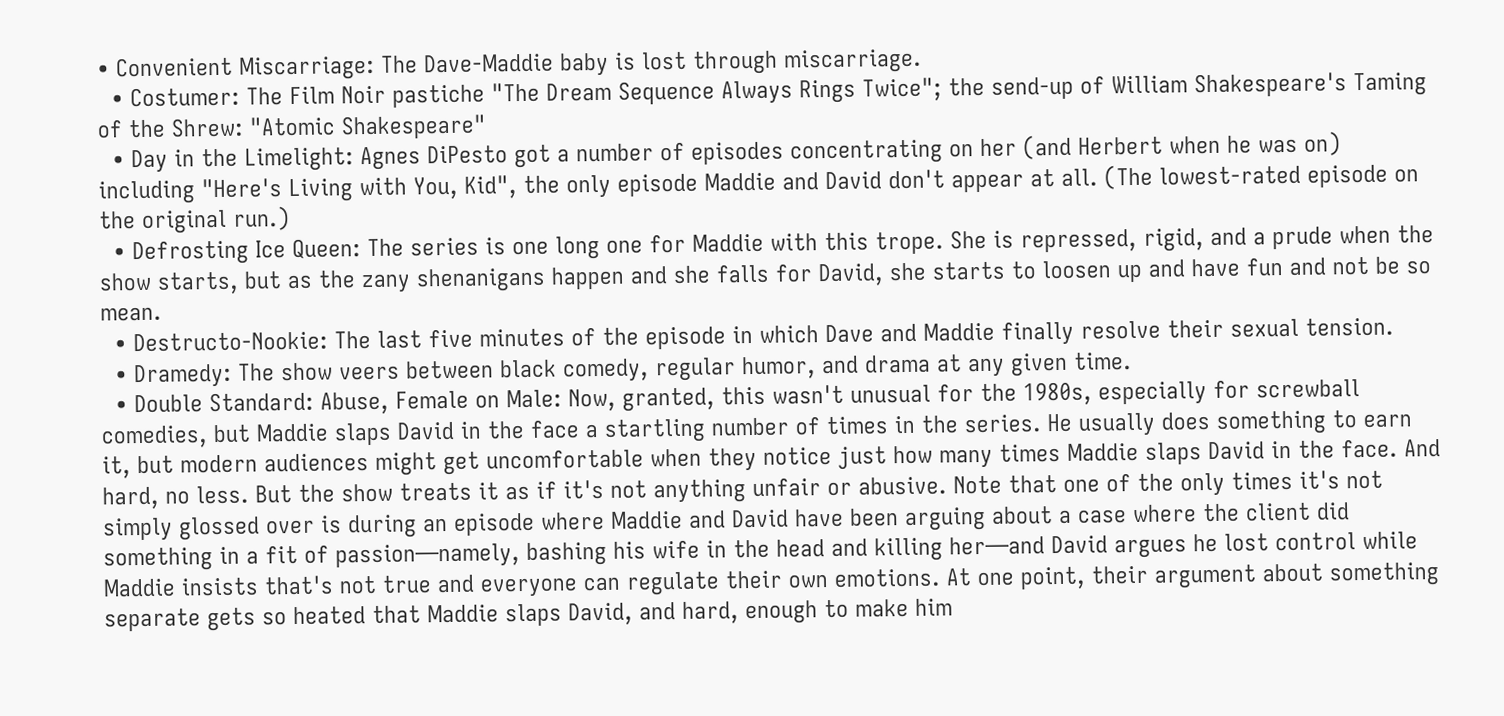• Convenient Miscarriage: The Dave-Maddie baby is lost through miscarriage.
  • Costumer: The Film Noir pastiche "The Dream Sequence Always Rings Twice"; the send-up of William Shakespeare's Taming of the Shrew: "Atomic Shakespeare"
  • Day in the Limelight: Agnes DiPesto got a number of episodes concentrating on her (and Herbert when he was on) including "Here's Living with You, Kid", the only episode Maddie and David don't appear at all. (The lowest-rated episode on the original run.)
  • Defrosting Ice Queen: The series is one long one for Maddie with this trope. She is repressed, rigid, and a prude when the show starts, but as the zany shenanigans happen and she falls for David, she starts to loosen up and have fun and not be so mean.
  • Destructo-Nookie: The last five minutes of the episode in which Dave and Maddie finally resolve their sexual tension.
  • Dramedy: The show veers between black comedy, regular humor, and drama at any given time.
  • Double Standard: Abuse, Female on Male: Now, granted, this wasn't unusual for the 1980s, especially for screwball comedies, but Maddie slaps David in the face a startling number of times in the series. He usually does something to earn it, but modern audiences might get uncomfortable when they notice just how many times Maddie slaps David in the face. And hard, no less. But the show treats it as if it's not anything unfair or abusive. Note that one of the only times it's not simply glossed over is during an episode where Maddie and David have been arguing about a case where the client did something in a fit of passion—namely, bashing his wife in the head and killing her—and David argues he lost control while Maddie insists that's not true and everyone can regulate their own emotions. At one point, their argument about something separate gets so heated that Maddie slaps David, and hard, enough to make him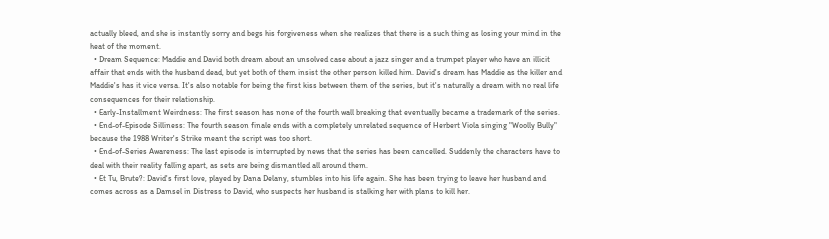actually bleed, and she is instantly sorry and begs his forgiveness when she realizes that there is a such thing as losing your mind in the heat of the moment.
  • Dream Sequence: Maddie and David both dream about an unsolved case about a jazz singer and a trumpet player who have an illicit affair that ends with the husband dead, but yet both of them insist the other person killed him. David's dream has Maddie as the killer and Maddie's has it vice versa. It's also notable for being the first kiss between them of the series, but it's naturally a dream with no real life consequences for their relationship.
  • Early-Installment Weirdness: The first season has none of the fourth wall breaking that eventually became a trademark of the series.
  • End-of-Episode Silliness: The fourth season finale ends with a completely unrelated sequence of Herbert Viola singing "Woolly Bully" because the 1988 Writer's Strike meant the script was too short.
  • End-of-Series Awareness: The last episode is interrupted by news that the series has been cancelled. Suddenly the characters have to deal with their reality falling apart, as sets are being dismantled all around them.
  • Et Tu, Brute?: David's first love, played by Dana Delany, stumbles into his life again. She has been trying to leave her husband and comes across as a Damsel in Distress to David, who suspects her husband is stalking her with plans to kill her.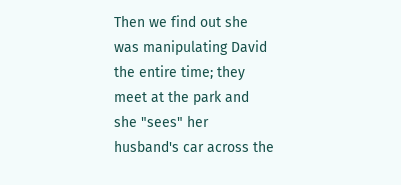Then we find out she was manipulating David the entire time; they meet at the park and she "sees" her husband's car across the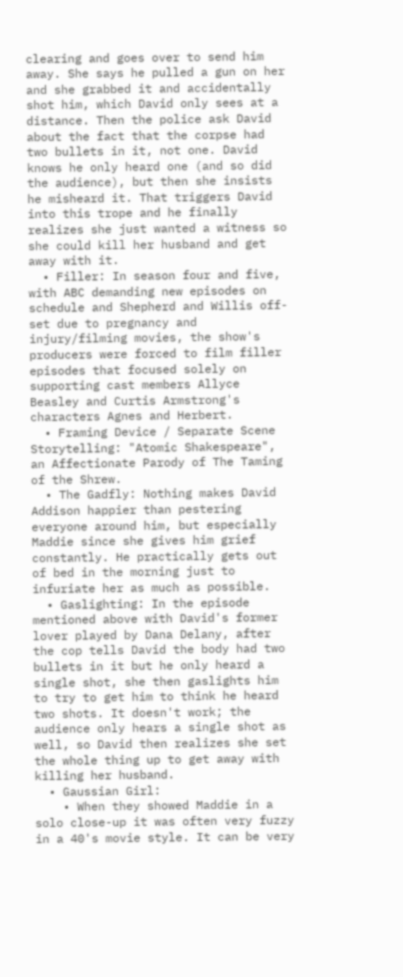clearing and goes over to send him away. She says he pulled a gun on her and she grabbed it and accidentally shot him, which David only sees at a distance. Then the police ask David about the fact that the corpse had two bullets in it, not one. David knows he only heard one (and so did the audience), but then she insists he misheard it. That triggers David into this trope and he finally realizes she just wanted a witness so she could kill her husband and get away with it.
  • Filler: In season four and five, with ABC demanding new episodes on schedule and Shepherd and Willis off-set due to pregnancy and injury/filming movies, the show's producers were forced to film filler episodes that focused solely on supporting cast members Allyce Beasley and Curtis Armstrong's characters Agnes and Herbert.
  • Framing Device / Separate Scene Storytelling: "Atomic Shakespeare", an Affectionate Parody of The Taming of the Shrew.
  • The Gadfly: Nothing makes David Addison happier than pestering everyone around him, but especially Maddie since she gives him grief constantly. He practically gets out of bed in the morning just to infuriate her as much as possible.
  • Gaslighting: In the episode mentioned above with David's former lover played by Dana Delany, after the cop tells David the body had two bullets in it but he only heard a single shot, she then gaslights him to try to get him to think he heard two shots. It doesn't work; the audience only hears a single shot as well, so David then realizes she set the whole thing up to get away with killing her husband.
  • Gaussian Girl:
    • When they showed Maddie in a solo close-up it was often very fuzzy in a 40's movie style. It can be very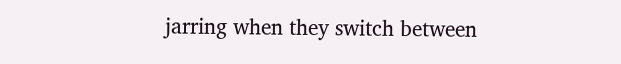jarring when they switch between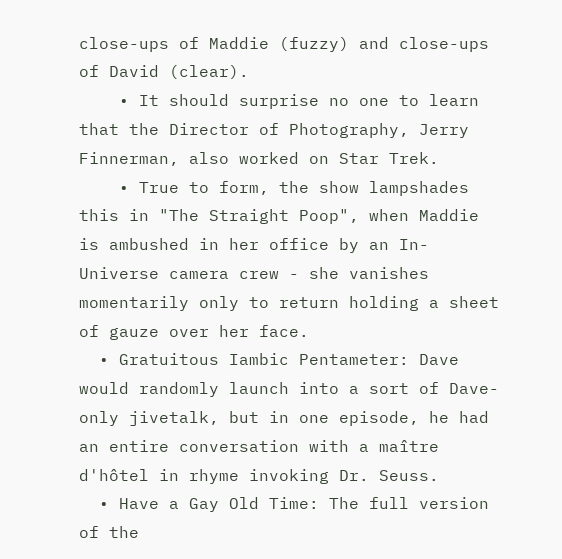close-ups of Maddie (fuzzy) and close-ups of David (clear).
    • It should surprise no one to learn that the Director of Photography, Jerry Finnerman, also worked on Star Trek.
    • True to form, the show lampshades this in "The Straight Poop", when Maddie is ambushed in her office by an In-Universe camera crew - she vanishes momentarily only to return holding a sheet of gauze over her face.
  • Gratuitous Iambic Pentameter: Dave would randomly launch into a sort of Dave-only jivetalk, but in one episode, he had an entire conversation with a maître d'hôtel in rhyme invoking Dr. Seuss.
  • Have a Gay Old Time: The full version of the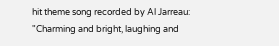hit theme song recorded by Al Jarreau: "Charming and bright, laughing and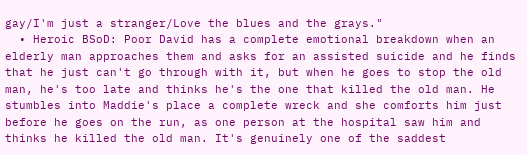gay/I'm just a stranger/Love the blues and the grays."
  • Heroic BSoD: Poor David has a complete emotional breakdown when an elderly man approaches them and asks for an assisted suicide and he finds that he just can't go through with it, but when he goes to stop the old man, he's too late and thinks he's the one that killed the old man. He stumbles into Maddie's place a complete wreck and she comforts him just before he goes on the run, as one person at the hospital saw him and thinks he killed the old man. It's genuinely one of the saddest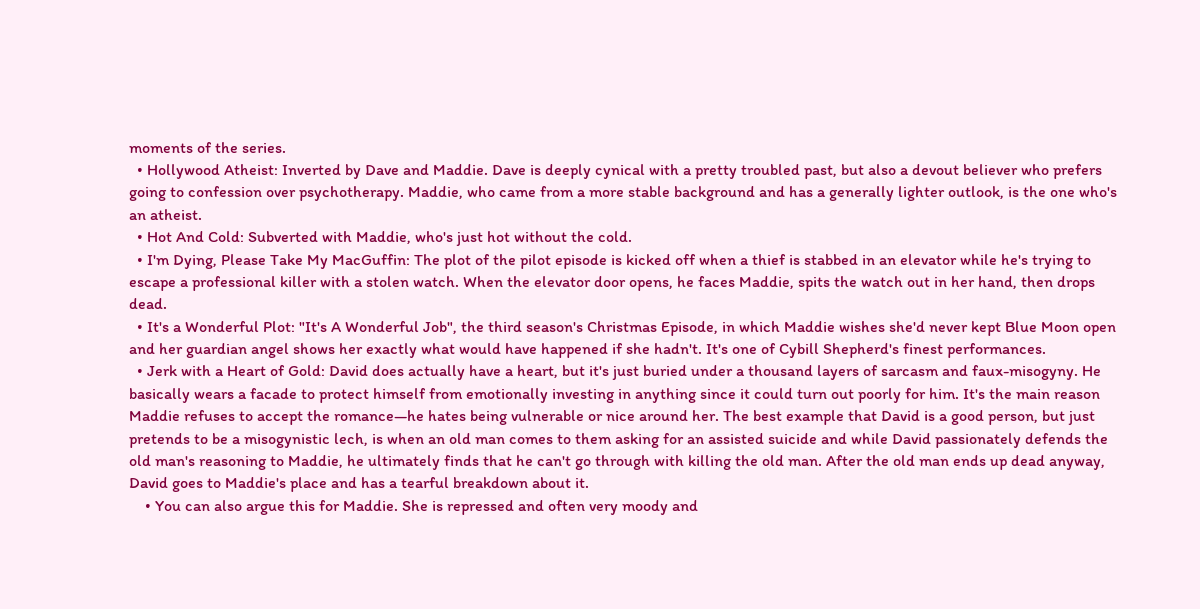moments of the series.
  • Hollywood Atheist: Inverted by Dave and Maddie. Dave is deeply cynical with a pretty troubled past, but also a devout believer who prefers going to confession over psychotherapy. Maddie, who came from a more stable background and has a generally lighter outlook, is the one who's an atheist.
  • Hot And Cold: Subverted with Maddie, who's just hot without the cold.
  • I'm Dying, Please Take My MacGuffin: The plot of the pilot episode is kicked off when a thief is stabbed in an elevator while he's trying to escape a professional killer with a stolen watch. When the elevator door opens, he faces Maddie, spits the watch out in her hand, then drops dead.
  • It's a Wonderful Plot: "It's A Wonderful Job", the third season's Christmas Episode, in which Maddie wishes she'd never kept Blue Moon open and her guardian angel shows her exactly what would have happened if she hadn't. It's one of Cybill Shepherd's finest performances.
  • Jerk with a Heart of Gold: David does actually have a heart, but it's just buried under a thousand layers of sarcasm and faux-misogyny. He basically wears a facade to protect himself from emotionally investing in anything since it could turn out poorly for him. It's the main reason Maddie refuses to accept the romance—he hates being vulnerable or nice around her. The best example that David is a good person, but just pretends to be a misogynistic lech, is when an old man comes to them asking for an assisted suicide and while David passionately defends the old man's reasoning to Maddie, he ultimately finds that he can't go through with killing the old man. After the old man ends up dead anyway, David goes to Maddie's place and has a tearful breakdown about it.
    • You can also argue this for Maddie. She is repressed and often very moody and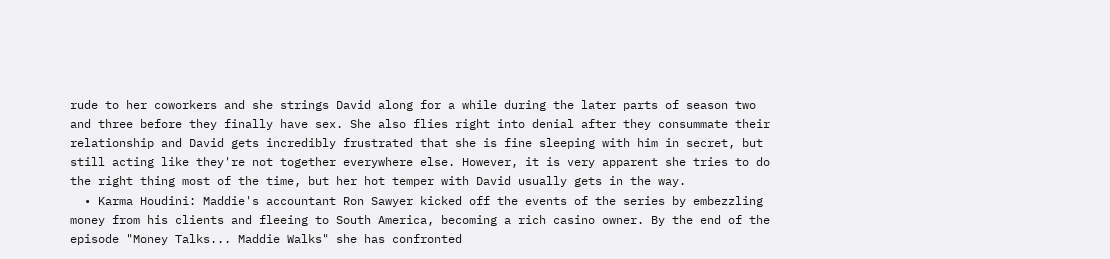rude to her coworkers and she strings David along for a while during the later parts of season two and three before they finally have sex. She also flies right into denial after they consummate their relationship and David gets incredibly frustrated that she is fine sleeping with him in secret, but still acting like they're not together everywhere else. However, it is very apparent she tries to do the right thing most of the time, but her hot temper with David usually gets in the way.
  • Karma Houdini: Maddie's accountant Ron Sawyer kicked off the events of the series by embezzling money from his clients and fleeing to South America, becoming a rich casino owner. By the end of the episode "Money Talks... Maddie Walks" she has confronted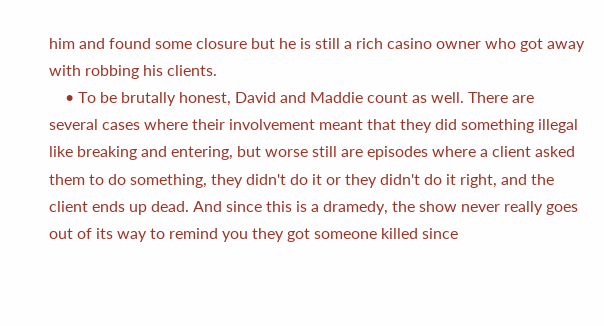him and found some closure but he is still a rich casino owner who got away with robbing his clients.
    • To be brutally honest, David and Maddie count as well. There are several cases where their involvement meant that they did something illegal like breaking and entering, but worse still are episodes where a client asked them to do something, they didn't do it or they didn't do it right, and the client ends up dead. And since this is a dramedy, the show never really goes out of its way to remind you they got someone killed since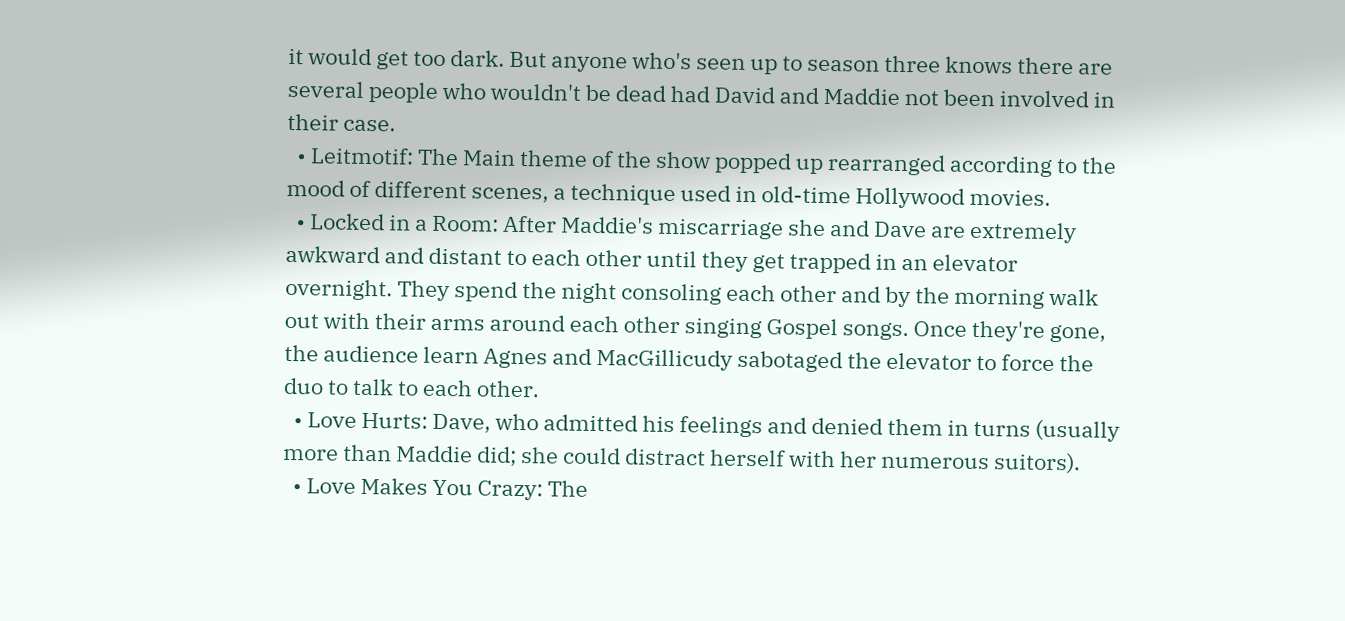it would get too dark. But anyone who's seen up to season three knows there are several people who wouldn't be dead had David and Maddie not been involved in their case.
  • Leitmotif: The Main theme of the show popped up rearranged according to the mood of different scenes, a technique used in old-time Hollywood movies.
  • Locked in a Room: After Maddie's miscarriage she and Dave are extremely awkward and distant to each other until they get trapped in an elevator overnight. They spend the night consoling each other and by the morning walk out with their arms around each other singing Gospel songs. Once they're gone, the audience learn Agnes and MacGillicudy sabotaged the elevator to force the duo to talk to each other.
  • Love Hurts: Dave, who admitted his feelings and denied them in turns (usually more than Maddie did; she could distract herself with her numerous suitors).
  • Love Makes You Crazy: The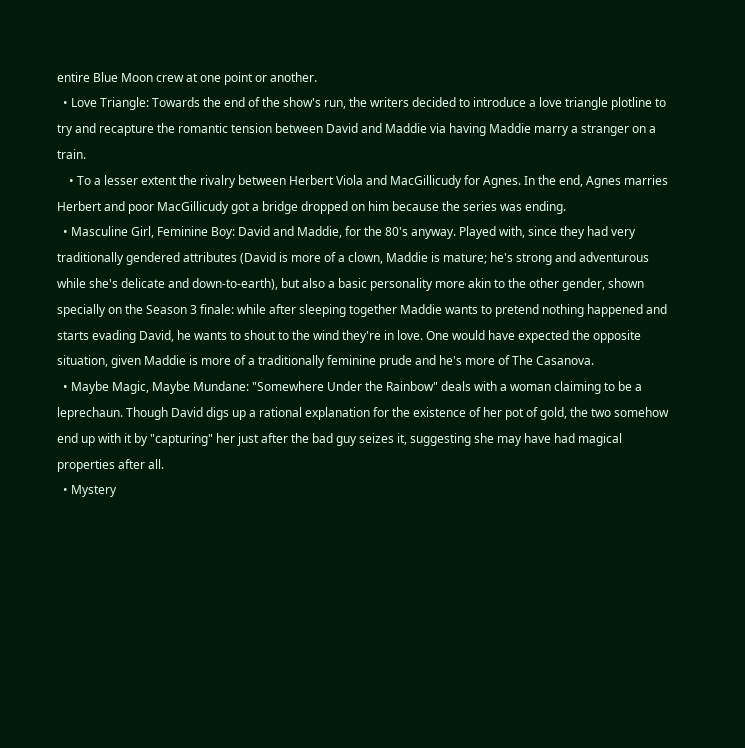entire Blue Moon crew at one point or another.
  • Love Triangle: Towards the end of the show's run, the writers decided to introduce a love triangle plotline to try and recapture the romantic tension between David and Maddie via having Maddie marry a stranger on a train.
    • To a lesser extent the rivalry between Herbert Viola and MacGillicudy for Agnes. In the end, Agnes marries Herbert and poor MacGillicudy got a bridge dropped on him because the series was ending.
  • Masculine Girl, Feminine Boy: David and Maddie, for the 80's anyway. Played with, since they had very traditionally gendered attributes (David is more of a clown, Maddie is mature; he's strong and adventurous while she's delicate and down-to-earth), but also a basic personality more akin to the other gender, shown specially on the Season 3 finale: while after sleeping together Maddie wants to pretend nothing happened and starts evading David, he wants to shout to the wind they're in love. One would have expected the opposite situation, given Maddie is more of a traditionally feminine prude and he's more of The Casanova.
  • Maybe Magic, Maybe Mundane: "Somewhere Under the Rainbow" deals with a woman claiming to be a leprechaun. Though David digs up a rational explanation for the existence of her pot of gold, the two somehow end up with it by "capturing" her just after the bad guy seizes it, suggesting she may have had magical properties after all.
  • Mystery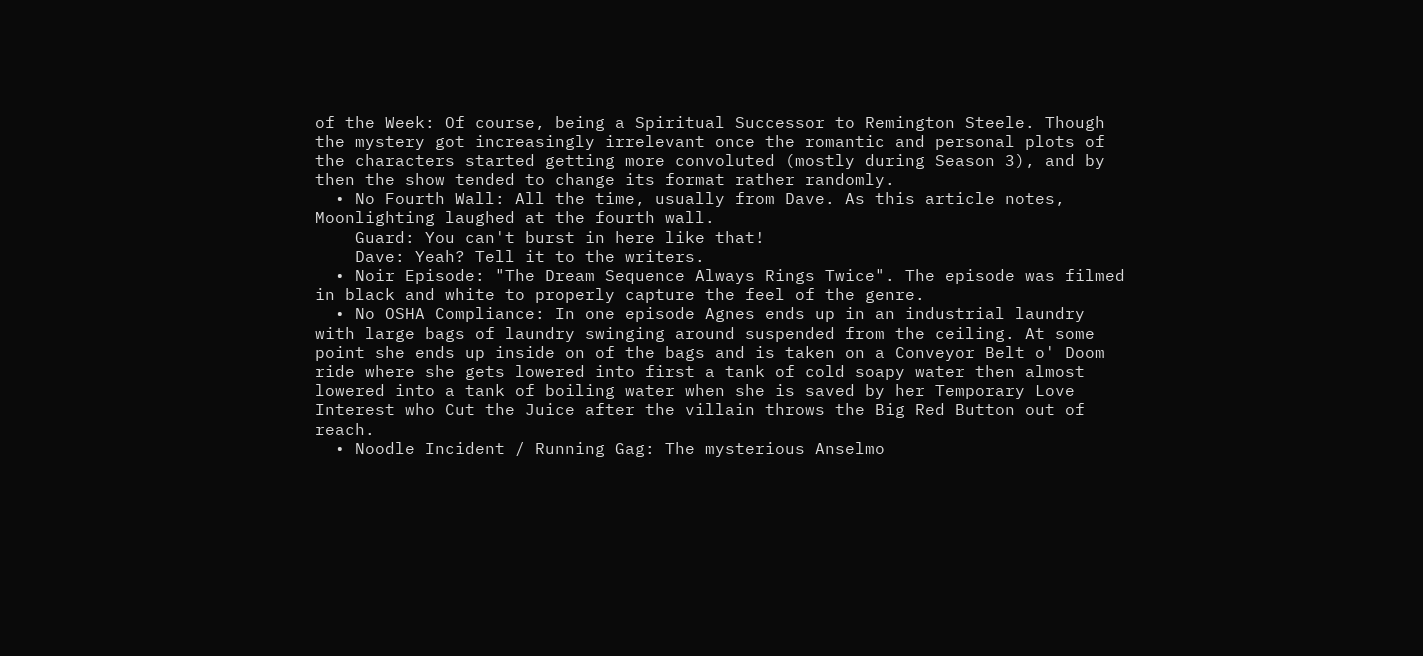of the Week: Of course, being a Spiritual Successor to Remington Steele. Though the mystery got increasingly irrelevant once the romantic and personal plots of the characters started getting more convoluted (mostly during Season 3), and by then the show tended to change its format rather randomly.
  • No Fourth Wall: All the time, usually from Dave. As this article notes, Moonlighting laughed at the fourth wall.
    Guard: You can't burst in here like that!
    Dave: Yeah? Tell it to the writers.
  • Noir Episode: "The Dream Sequence Always Rings Twice". The episode was filmed in black and white to properly capture the feel of the genre.
  • No OSHA Compliance: In one episode Agnes ends up in an industrial laundry with large bags of laundry swinging around suspended from the ceiling. At some point she ends up inside on of the bags and is taken on a Conveyor Belt o' Doom ride where she gets lowered into first a tank of cold soapy water then almost lowered into a tank of boiling water when she is saved by her Temporary Love Interest who Cut the Juice after the villain throws the Big Red Button out of reach.
  • Noodle Incident / Running Gag: The mysterious Anselmo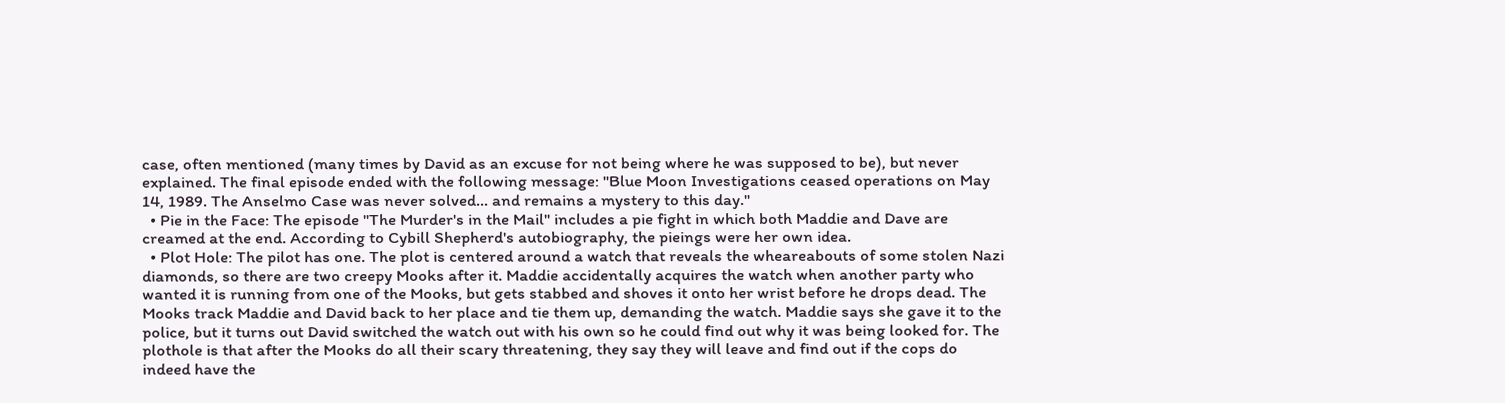case, often mentioned (many times by David as an excuse for not being where he was supposed to be), but never explained. The final episode ended with the following message: "Blue Moon Investigations ceased operations on May 14, 1989. The Anselmo Case was never solved… and remains a mystery to this day."
  • Pie in the Face: The episode "The Murder's in the Mail" includes a pie fight in which both Maddie and Dave are creamed at the end. According to Cybill Shepherd's autobiography, the pieings were her own idea.
  • Plot Hole: The pilot has one. The plot is centered around a watch that reveals the wheareabouts of some stolen Nazi diamonds, so there are two creepy Mooks after it. Maddie accidentally acquires the watch when another party who wanted it is running from one of the Mooks, but gets stabbed and shoves it onto her wrist before he drops dead. The Mooks track Maddie and David back to her place and tie them up, demanding the watch. Maddie says she gave it to the police, but it turns out David switched the watch out with his own so he could find out why it was being looked for. The plothole is that after the Mooks do all their scary threatening, they say they will leave and find out if the cops do indeed have the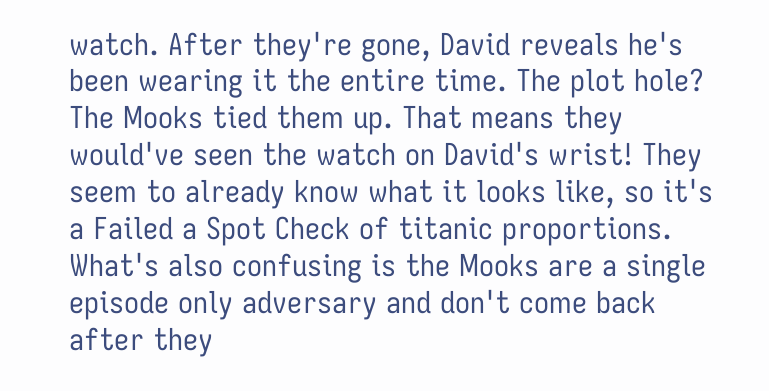watch. After they're gone, David reveals he's been wearing it the entire time. The plot hole? The Mooks tied them up. That means they would've seen the watch on David's wrist! They seem to already know what it looks like, so it's a Failed a Spot Check of titanic proportions. What's also confusing is the Mooks are a single episode only adversary and don't come back after they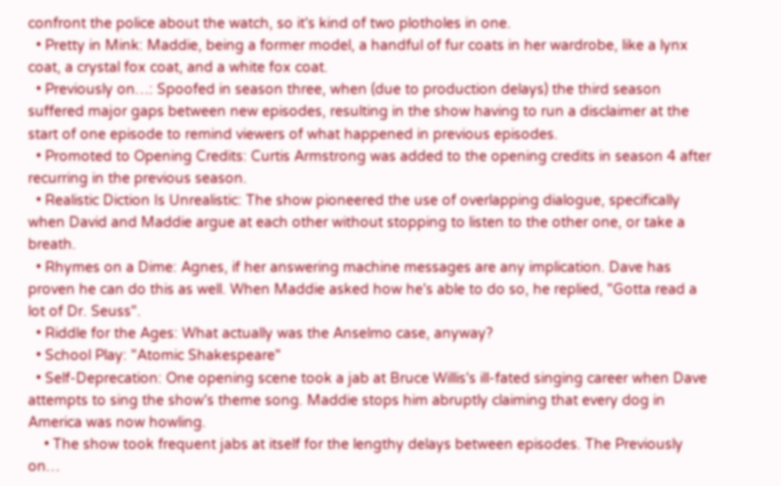confront the police about the watch, so it's kind of two plotholes in one.
  • Pretty in Mink: Maddie, being a former model, a handful of fur coats in her wardrobe, like a lynx coat, a crystal fox coat, and a white fox coat.
  • Previously on…: Spoofed in season three, when (due to production delays) the third season suffered major gaps between new episodes, resulting in the show having to run a disclaimer at the start of one episode to remind viewers of what happened in previous episodes.
  • Promoted to Opening Credits: Curtis Armstrong was added to the opening credits in season 4 after recurring in the previous season.
  • Realistic Diction Is Unrealistic: The show pioneered the use of overlapping dialogue, specifically when David and Maddie argue at each other without stopping to listen to the other one, or take a breath.
  • Rhymes on a Dime: Agnes, if her answering machine messages are any implication. Dave has proven he can do this as well. When Maddie asked how he's able to do so, he replied, "Gotta read a lot of Dr. Seuss".
  • Riddle for the Ages: What actually was the Anselmo case, anyway?
  • School Play: "Atomic Shakespeare"
  • Self-Deprecation: One opening scene took a jab at Bruce Willis's ill-fated singing career when Dave attempts to sing the show's theme song. Maddie stops him abruptly claiming that every dog in America was now howling.
    • The show took frequent jabs at itself for the lengthy delays between episodes. The Previously on…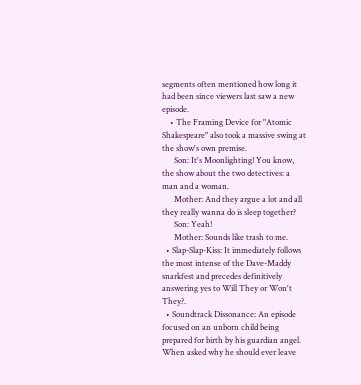segments often mentioned how long it had been since viewers last saw a new episode.
    • The Framing Device for "Atomic Shakespeare" also took a massive swing at the show's own premise.
      Son: It's Moonlighting! You know, the show about the two detectives: a man and a woman.
      Mother: And they argue a lot and all they really wanna do is sleep together?
      Son: Yeah!
      Mother: Sounds like trash to me.
  • Slap-Slap-Kiss: It immediately follows the most intense of the Dave-Maddy snarkfest and precedes definitively answering yes to Will They or Won't They?.
  • Soundtrack Dissonance: An episode focused on an unborn child being prepared for birth by his guardian angel. When asked why he should ever leave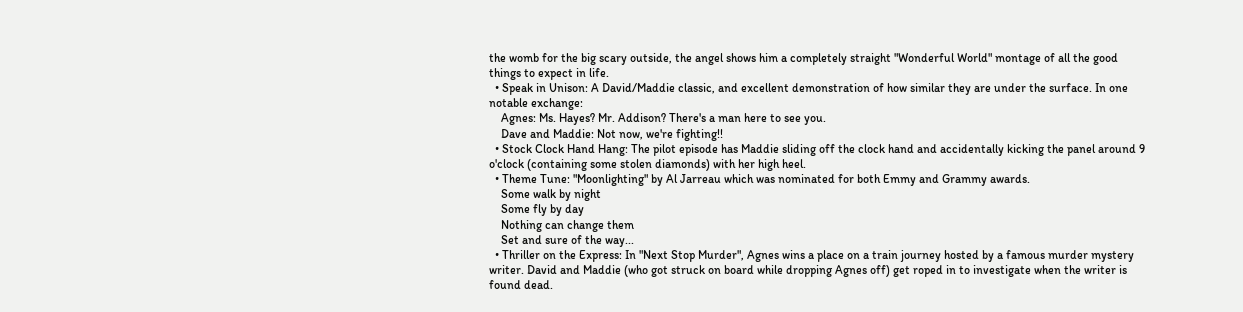the womb for the big scary outside, the angel shows him a completely straight "Wonderful World" montage of all the good things to expect in life.
  • Speak in Unison: A David/Maddie classic, and excellent demonstration of how similar they are under the surface. In one notable exchange:
    Agnes: Ms. Hayes? Mr. Addison? There's a man here to see you.
    Dave and Maddie: Not now, we're fighting!!
  • Stock Clock Hand Hang: The pilot episode has Maddie sliding off the clock hand and accidentally kicking the panel around 9 o'clock (containing some stolen diamonds) with her high heel.
  • Theme Tune: "Moonlighting" by Al Jarreau which was nominated for both Emmy and Grammy awards.
    Some walk by night
    Some fly by day
    Nothing can change them
    Set and sure of the way...
  • Thriller on the Express: In "Next Stop Murder", Agnes wins a place on a train journey hosted by a famous murder mystery writer. David and Maddie (who got struck on board while dropping Agnes off) get roped in to investigate when the writer is found dead.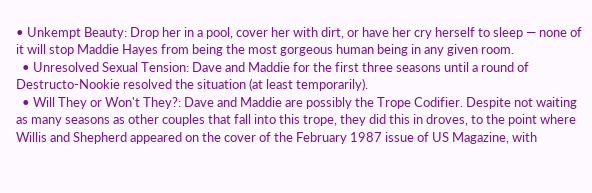• Unkempt Beauty: Drop her in a pool, cover her with dirt, or have her cry herself to sleep — none of it will stop Maddie Hayes from being the most gorgeous human being in any given room.
  • Unresolved Sexual Tension: Dave and Maddie for the first three seasons until a round of Destructo-Nookie resolved the situation (at least temporarily).
  • Will They or Won't They?: Dave and Maddie are possibly the Trope Codifier. Despite not waiting as many seasons as other couples that fall into this trope, they did this in droves, to the point where Willis and Shepherd appeared on the cover of the February 1987 issue of US Magazine, with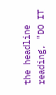the headline reading, "DO IT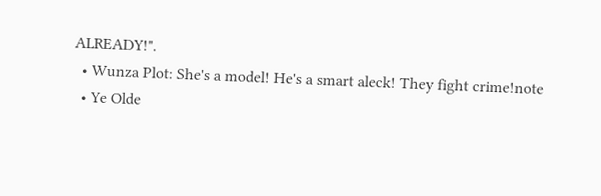ALREADY!".
  • Wunza Plot: She's a model! He's a smart aleck! They fight crime!note
  • Ye Olde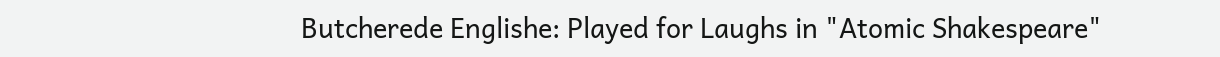Butcherede Englishe: Played for Laughs in "Atomic Shakespeare"